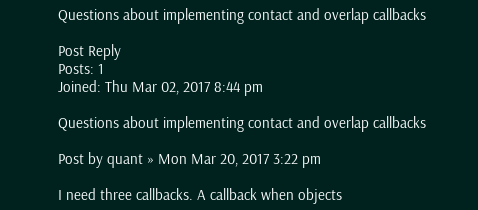Questions about implementing contact and overlap callbacks

Post Reply
Posts: 1
Joined: Thu Mar 02, 2017 8:44 pm

Questions about implementing contact and overlap callbacks

Post by quant » Mon Mar 20, 2017 3:22 pm

I need three callbacks. A callback when objects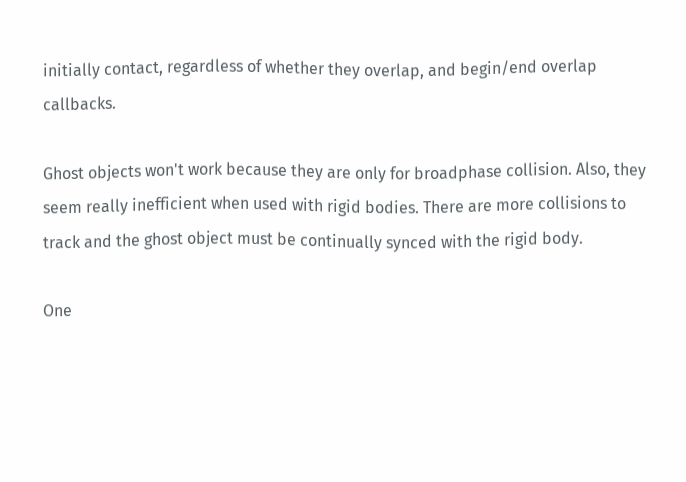initially contact, regardless of whether they overlap, and begin/end overlap callbacks.

Ghost objects won't work because they are only for broadphase collision. Also, they seem really inefficient when used with rigid bodies. There are more collisions to track and the ghost object must be continually synced with the rigid body.

One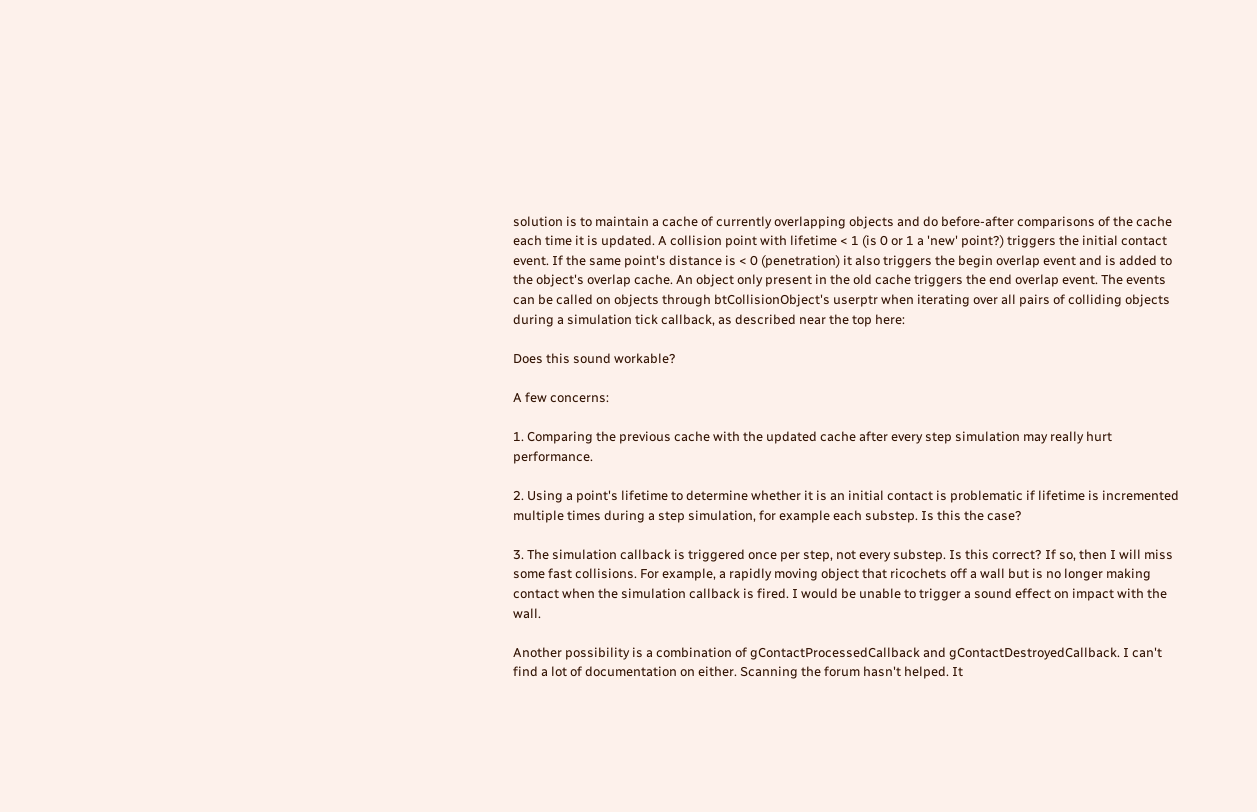solution is to maintain a cache of currently overlapping objects and do before-after comparisons of the cache each time it is updated. A collision point with lifetime < 1 (is 0 or 1 a 'new' point?) triggers the initial contact event. If the same point's distance is < 0 (penetration) it also triggers the begin overlap event and is added to the object's overlap cache. An object only present in the old cache triggers the end overlap event. The events can be called on objects through btCollisionObject's userptr when iterating over all pairs of colliding objects during a simulation tick callback, as described near the top here:

Does this sound workable?

A few concerns:

1. Comparing the previous cache with the updated cache after every step simulation may really hurt performance.

2. Using a point's lifetime to determine whether it is an initial contact is problematic if lifetime is incremented multiple times during a step simulation, for example each substep. Is this the case?

3. The simulation callback is triggered once per step, not every substep. Is this correct? If so, then I will miss some fast collisions. For example, a rapidly moving object that ricochets off a wall but is no longer making contact when the simulation callback is fired. I would be unable to trigger a sound effect on impact with the wall.

Another possibility is a combination of gContactProcessedCallback and gContactDestroyedCallback. I can't find a lot of documentation on either. Scanning the forum hasn't helped. It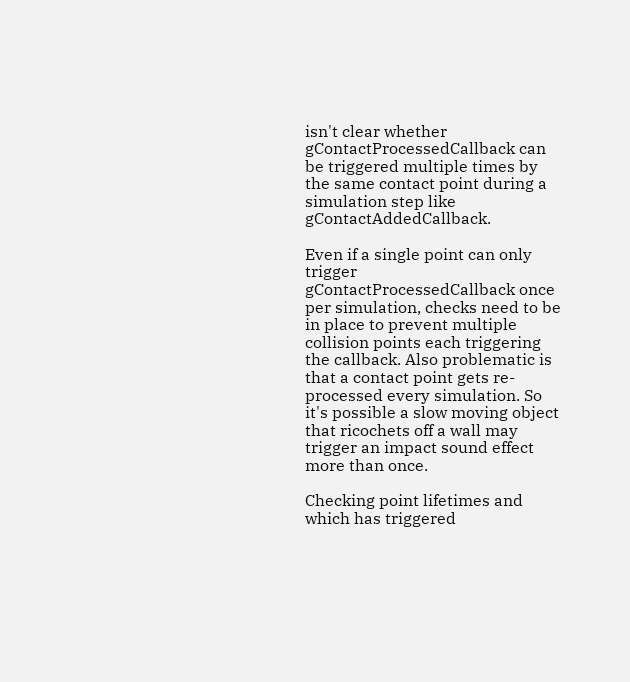isn't clear whether gContactProcessedCallback can be triggered multiple times by the same contact point during a simulation step like gContactAddedCallback.

Even if a single point can only trigger gContactProcessedCallback once per simulation, checks need to be in place to prevent multiple collision points each triggering the callback. Also problematic is that a contact point gets re-processed every simulation. So it's possible a slow moving object that ricochets off a wall may trigger an impact sound effect more than once.

Checking point lifetimes and which has triggered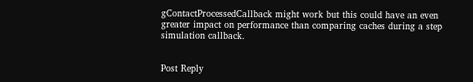gContactProcessedCallback might work but this could have an even greater impact on performance than comparing caches during a step simulation callback.


Post Reply